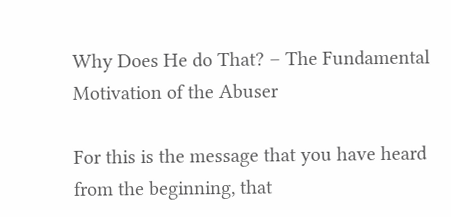Why Does He do That? – The Fundamental Motivation of the Abuser

For this is the message that you have heard from the beginning, that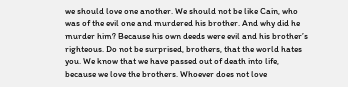we should love one another. We should not be like Cain, who was of the evil one and murdered his brother. And why did he murder him? Because his own deeds were evil and his brother’s righteous. Do not be surprised, brothers, that the world hates you. We know that we have passed out of death into life, because we love the brothers. Whoever does not love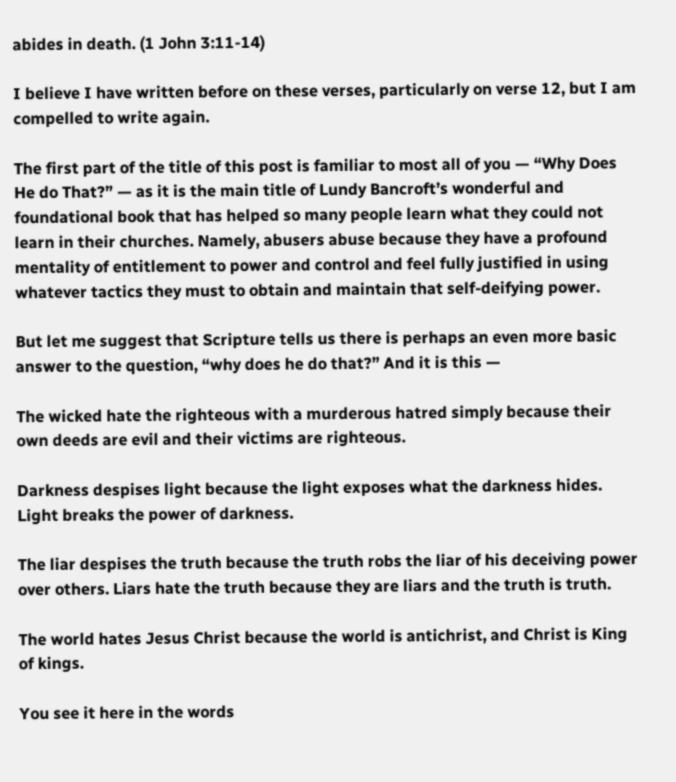abides in death. (1 John 3:11-14)

I believe I have written before on these verses, particularly on verse 12, but I am compelled to write again.

The first part of the title of this post is familiar to most all of you — “Why Does He do That?” — as it is the main title of Lundy Bancroft’s wonderful and foundational book that has helped so many people learn what they could not learn in their churches. Namely, abusers abuse because they have a profound mentality of entitlement to power and control and feel fully justified in using whatever tactics they must to obtain and maintain that self-deifying power.

But let me suggest that Scripture tells us there is perhaps an even more basic answer to the question, “why does he do that?” And it is this —

The wicked hate the righteous with a murderous hatred simply because their own deeds are evil and their victims are righteous.

Darkness despises light because the light exposes what the darkness hides. Light breaks the power of darkness.

The liar despises the truth because the truth robs the liar of his deceiving power over others. Liars hate the truth because they are liars and the truth is truth.

The world hates Jesus Christ because the world is antichrist, and Christ is King of kings.

You see it here in the words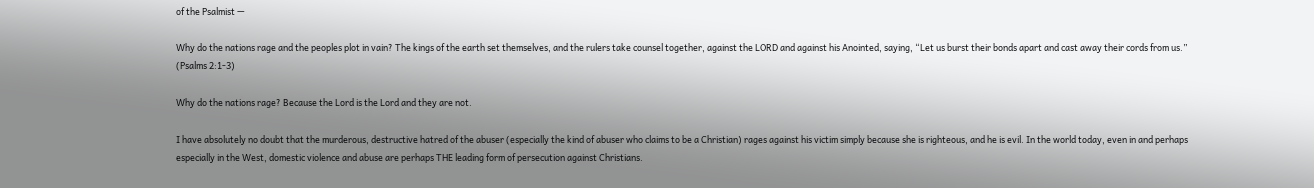of the Psalmist —

Why do the nations rage and the peoples plot in vain? The kings of the earth set themselves, and the rulers take counsel together, against the LORD and against his Anointed, saying, “Let us burst their bonds apart and cast away their cords from us.” (Psalms 2:1-3)

Why do the nations rage? Because the Lord is the Lord and they are not.

I have absolutely no doubt that the murderous, destructive hatred of the abuser (especially the kind of abuser who claims to be a Christian) rages against his victim simply because she is righteous, and he is evil. In the world today, even in and perhaps especially in the West, domestic violence and abuse are perhaps THE leading form of persecution against Christians.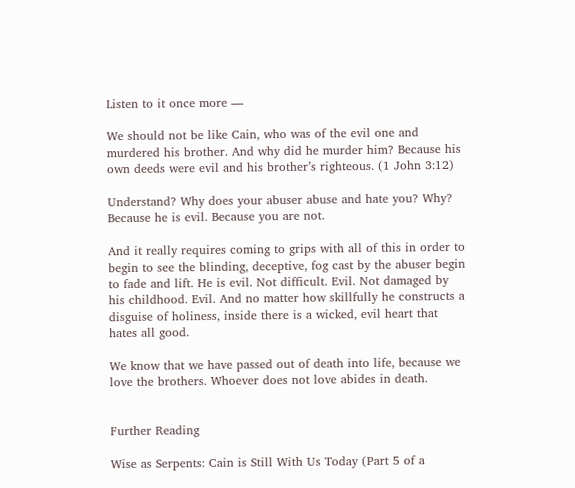Listen to it once more —

We should not be like Cain, who was of the evil one and murdered his brother. And why did he murder him? Because his own deeds were evil and his brother’s righteous. (1 John 3:12)

Understand? Why does your abuser abuse and hate you? Why? Because he is evil. Because you are not.

And it really requires coming to grips with all of this in order to begin to see the blinding, deceptive, fog cast by the abuser begin to fade and lift. He is evil. Not difficult. Evil. Not damaged by his childhood. Evil. And no matter how skillfully he constructs a disguise of holiness, inside there is a wicked, evil heart that hates all good.

We know that we have passed out of death into life, because we love the brothers. Whoever does not love abides in death.


Further Reading

Wise as Serpents: Cain is Still With Us Today (Part 5 of a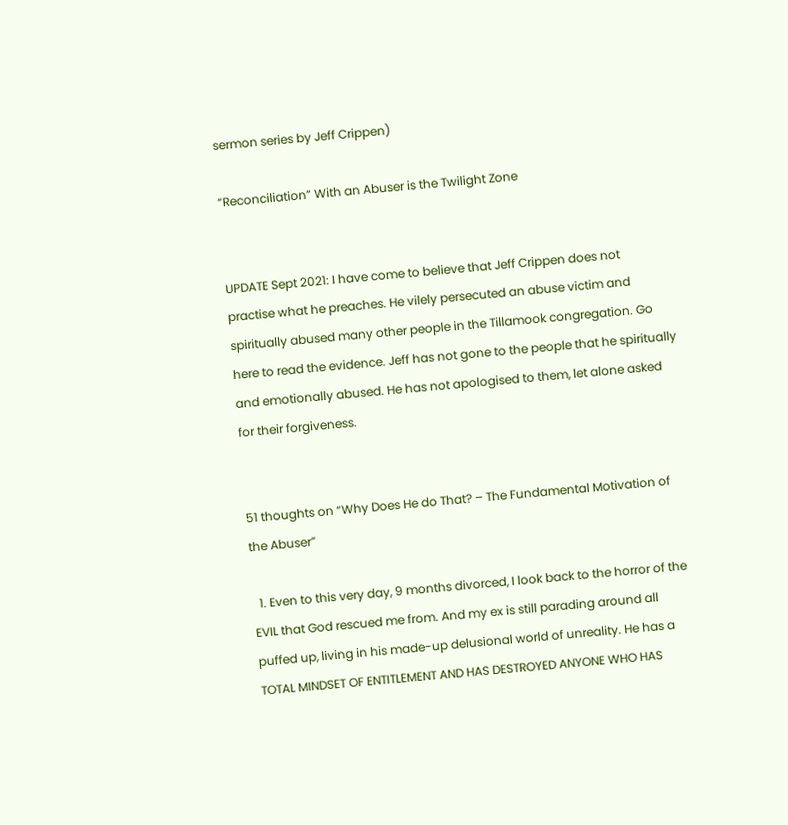sermon series by Jeff Crippen)

“Reconciliation” With an Abuser is the Twilight Zone


UPDATE Sept 2021: I have come to believe that Jeff Crippen does not practise what he preaches. He vilely persecuted an abuse victim and spiritually abused many other people in the Tillamook congregation. Go here to read the evidence. Jeff has not gone to the people that he spiritually and emotionally abused. He has not apologised to them, let alone asked for their forgiveness.


51 thoughts on “Why Does He do That? – The Fundamental Motivation of the Abuser”

  1. Even to this very day, 9 months divorced, I look back to the horror of the EVIL that God rescued me from. And my ex is still parading around all puffed up, living in his made-up delusional world of unreality. He has a TOTAL MINDSET OF ENTITLEMENT AND HAS DESTROYED ANYONE WHO HAS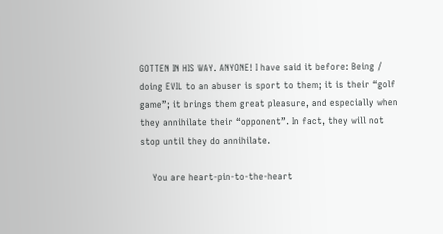GOTTEN IN HIS WAY. ANYONE! I have said it before: Being / doing EVIL to an abuser is sport to them; it is their “golf game”; it brings them great pleasure, and especially when they annihilate their “opponent”. In fact, they will not stop until they do annihilate.

    You are heart-pin-to-the-heart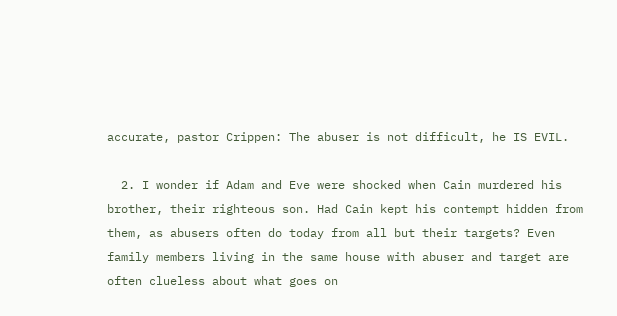accurate, pastor Crippen: The abuser is not difficult, he IS EVIL.

  2. I wonder if Adam and Eve were shocked when Cain murdered his brother, their righteous son. Had Cain kept his contempt hidden from them, as abusers often do today from all but their targets? Even family members living in the same house with abuser and target are often clueless about what goes on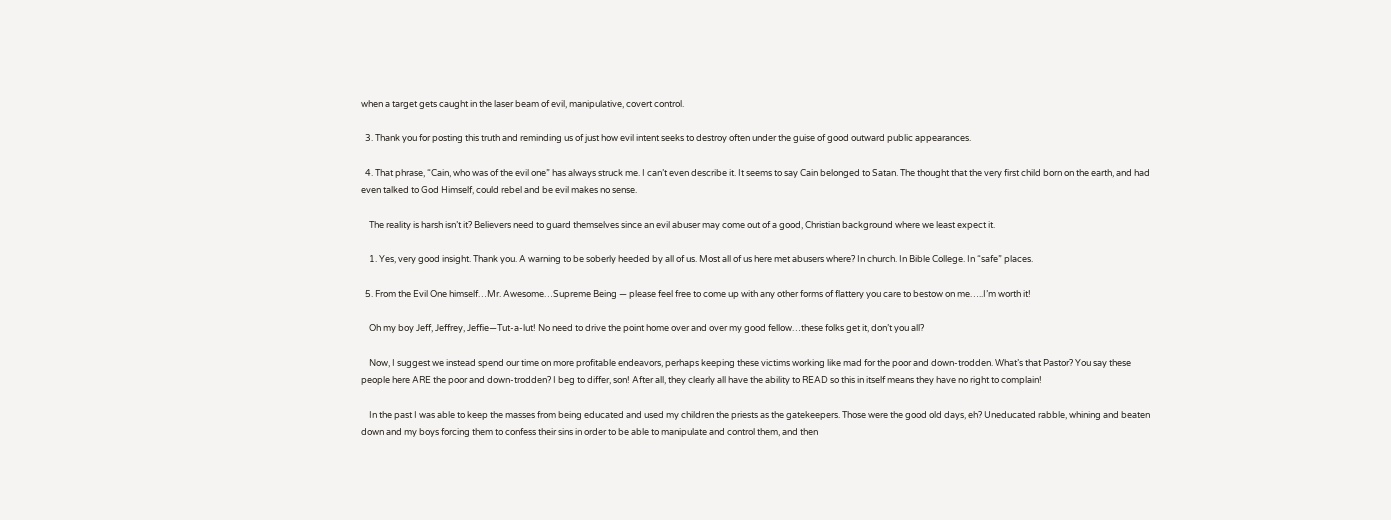when a target gets caught in the laser beam of evil, manipulative, covert control.

  3. Thank you for posting this truth and reminding us of just how evil intent seeks to destroy often under the guise of good outward public appearances.

  4. That phrase, “Cain, who was of the evil one” has always struck me. I can’t even describe it. It seems to say Cain belonged to Satan. The thought that the very first child born on the earth, and had even talked to God Himself, could rebel and be evil makes no sense.

    The reality is harsh isn’t it? Believers need to guard themselves since an evil abuser may come out of a good, Christian background where we least expect it.

    1. Yes, very good insight. Thank you. A warning to be soberly heeded by all of us. Most all of us here met abusers where? In church. In Bible College. In “safe” places.

  5. From the Evil One himself…Mr. Awesome…Supreme Being — please feel free to come up with any other forms of flattery you care to bestow on me…..I’m worth it!

    Oh my boy Jeff, Jeffrey, Jeffie—Tut-a-lut! No need to drive the point home over and over my good fellow…these folks get it, don’t you all?

    Now, I suggest we instead spend our time on more profitable endeavors, perhaps keeping these victims working like mad for the poor and down-trodden. What’s that Pastor? You say these people here ARE the poor and down-trodden? I beg to differ, son! After all, they clearly all have the ability to READ so this in itself means they have no right to complain!

    In the past I was able to keep the masses from being educated and used my children the priests as the gatekeepers. Those were the good old days, eh? Uneducated rabble, whining and beaten down and my boys forcing them to confess their sins in order to be able to manipulate and control them, and then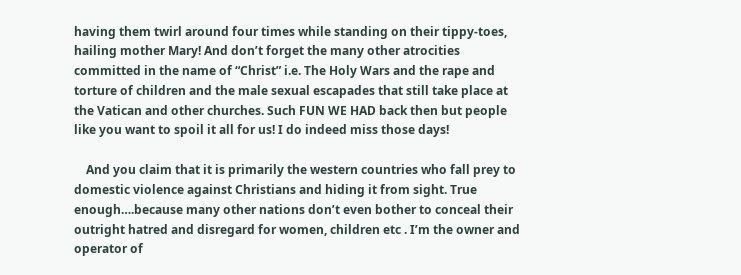having them twirl around four times while standing on their tippy-toes, hailing mother Mary! And don’t forget the many other atrocities committed in the name of “Christ” i.e. The Holy Wars and the rape and torture of children and the male sexual escapades that still take place at the Vatican and other churches. Such FUN WE HAD back then but people like you want to spoil it all for us! I do indeed miss those days!

    And you claim that it is primarily the western countries who fall prey to domestic violence against Christians and hiding it from sight. True enough….because many other nations don’t even bother to conceal their outright hatred and disregard for women, children etc . I’m the owner and operator of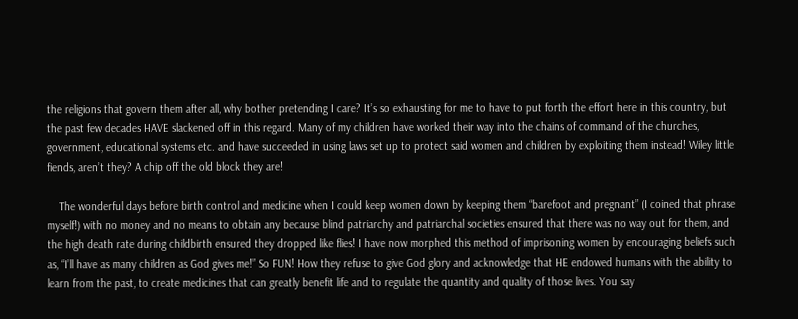the religions that govern them after all, why bother pretending I care? It’s so exhausting for me to have to put forth the effort here in this country, but the past few decades HAVE slackened off in this regard. Many of my children have worked their way into the chains of command of the churches, government, educational systems etc. and have succeeded in using laws set up to protect said women and children by exploiting them instead! Wiley little fiends, aren’t they? A chip off the old block they are!

    The wonderful days before birth control and medicine when I could keep women down by keeping them “barefoot and pregnant” (I coined that phrase myself!) with no money and no means to obtain any because blind patriarchy and patriarchal societies ensured that there was no way out for them, and the high death rate during childbirth ensured they dropped like flies! I have now morphed this method of imprisoning women by encouraging beliefs such as, “I’ll have as many children as God gives me!” So FUN! How they refuse to give God glory and acknowledge that HE endowed humans with the ability to learn from the past, to create medicines that can greatly benefit life and to regulate the quantity and quality of those lives. You say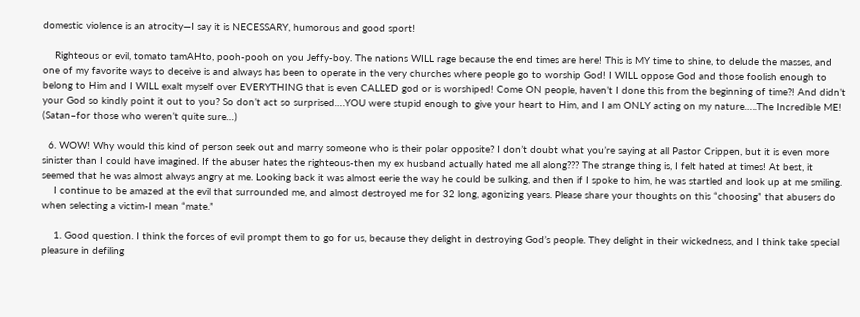domestic violence is an atrocity—I say it is NECESSARY, humorous and good sport!

    Righteous or evil, tomato tamAHto, pooh-pooh on you Jeffy-boy. The nations WILL rage because the end times are here! This is MY time to shine, to delude the masses, and one of my favorite ways to deceive is and always has been to operate in the very churches where people go to worship God! I WILL oppose God and those foolish enough to belong to Him and I WILL exalt myself over EVERYTHING that is even CALLED god or is worshiped! Come ON people, haven’t I done this from the beginning of time?! And didn’t your God so kindly point it out to you? So don’t act so surprised….YOU were stupid enough to give your heart to Him, and I am ONLY acting on my nature…..The Incredible ME! (Satan–for those who weren’t quite sure…)

  6. WOW! Why would this kind of person seek out and marry someone who is their polar opposite? I don’t doubt what you’re saying at all Pastor Crippen, but it is even more sinister than I could have imagined. If the abuser hates the righteous-then my ex husband actually hated me all along??? The strange thing is, I felt hated at times! At best, it seemed that he was almost always angry at me. Looking back it was almost eerie the way he could be sulking, and then if I spoke to him, he was startled and look up at me smiling.
    I continue to be amazed at the evil that surrounded me, and almost destroyed me for 32 long, agonizing years. Please share your thoughts on this “choosing” that abusers do when selecting a victim-I mean “mate.”

    1. Good question. I think the forces of evil prompt them to go for us, because they delight in destroying God’s people. They delight in their wickedness, and I think take special pleasure in defiling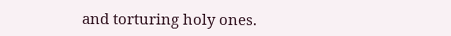and torturing holy ones.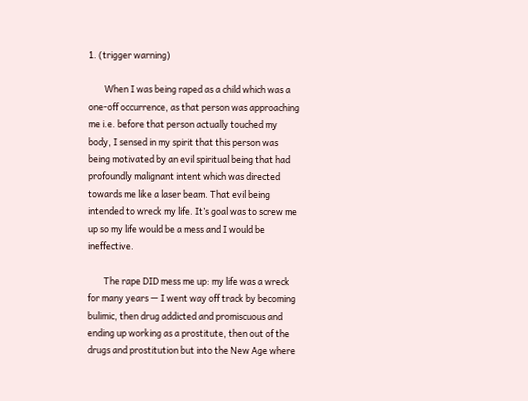1. (trigger warning)

        When I was being raped as a child which was a one-off occurrence, as that person was approaching me i.e. before that person actually touched my body, I sensed in my spirit that this person was being motivated by an evil spiritual being that had profoundly malignant intent which was directed towards me like a laser beam. That evil being intended to wreck my life. It’s goal was to screw me up so my life would be a mess and I would be ineffective.

        The rape DID mess me up: my life was a wreck for many years — I went way off track by becoming bulimic, then drug addicted and promiscuous and ending up working as a prostitute, then out of the drugs and prostitution but into the New Age where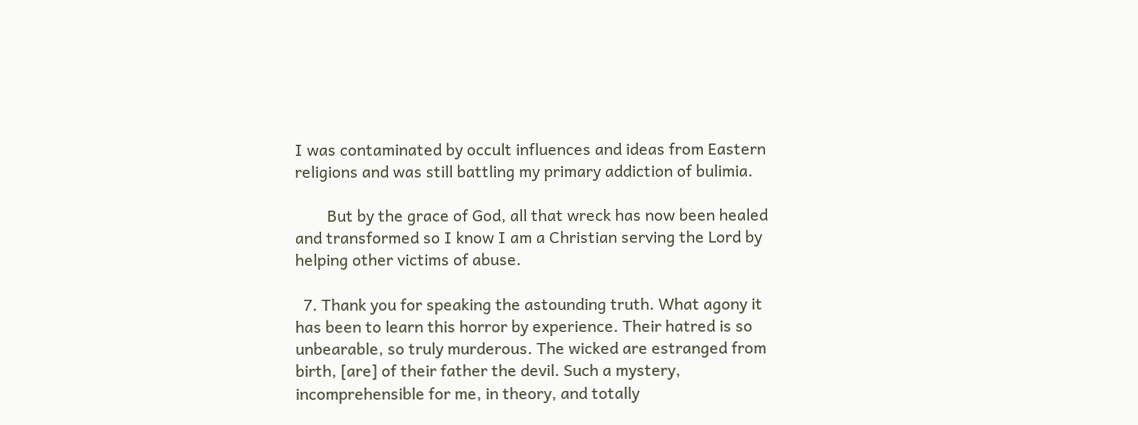I was contaminated by occult influences and ideas from Eastern religions and was still battling my primary addiction of bulimia.

        But by the grace of God, all that wreck has now been healed and transformed so I know I am a Christian serving the Lord by helping other victims of abuse.

  7. Thank you for speaking the astounding truth. What agony it has been to learn this horror by experience. Their hatred is so unbearable, so truly murderous. The wicked are estranged from birth, [are] of their father the devil. Such a mystery, incomprehensible for me, in theory, and totally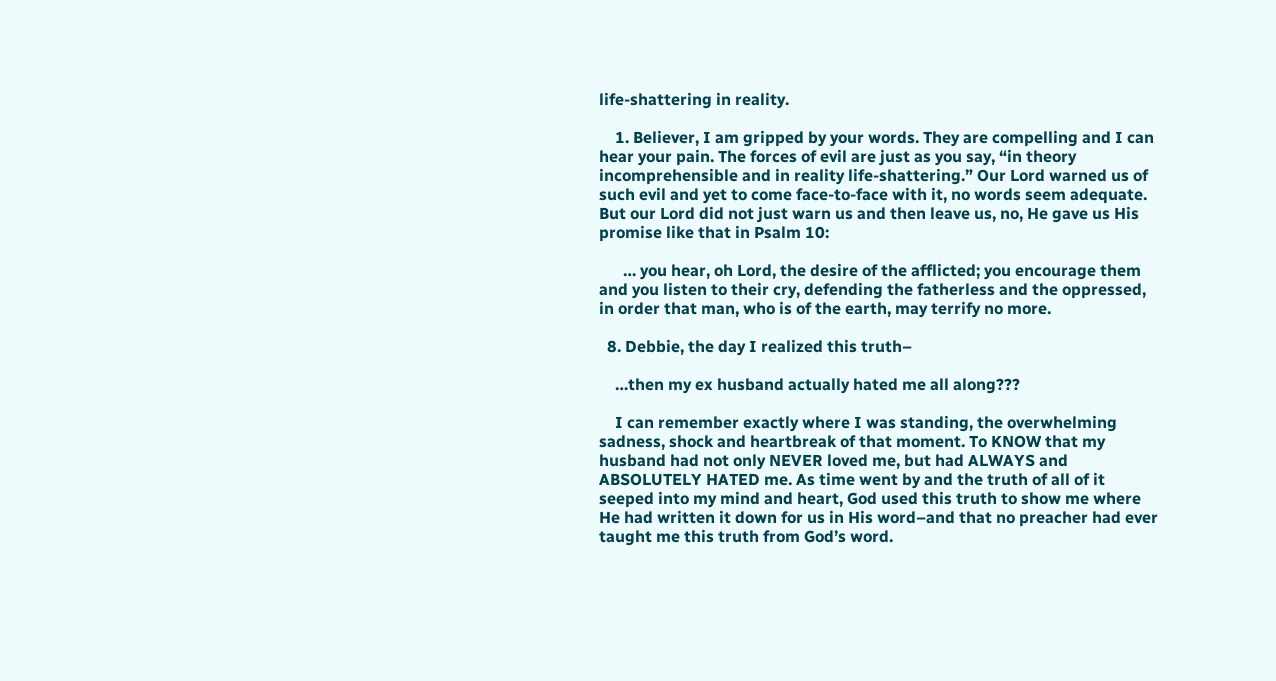life-shattering in reality.

    1. Believer, I am gripped by your words. They are compelling and I can hear your pain. The forces of evil are just as you say, “in theory incomprehensible and in reality life-shattering.” Our Lord warned us of such evil and yet to come face-to-face with it, no words seem adequate. But our Lord did not just warn us and then leave us, no, He gave us His promise like that in Psalm 10:

      … you hear, oh Lord, the desire of the afflicted; you encourage them and you listen to their cry, defending the fatherless and the oppressed, in order that man, who is of the earth, may terrify no more.

  8. Debbie, the day I realized this truth–

    …then my ex husband actually hated me all along???

    I can remember exactly where I was standing, the overwhelming sadness, shock and heartbreak of that moment. To KNOW that my husband had not only NEVER loved me, but had ALWAYS and ABSOLUTELY HATED me. As time went by and the truth of all of it seeped into my mind and heart, God used this truth to show me where He had written it down for us in His word–and that no preacher had ever taught me this truth from God’s word.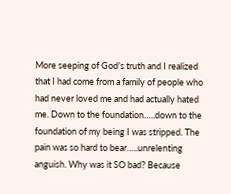More seeping of God’s truth and I realized that I had come from a family of people who had never loved me and had actually hated me. Down to the foundation…..down to the foundation of my being I was stripped. The pain was so hard to bear…..unrelenting anguish. Why was it SO bad? Because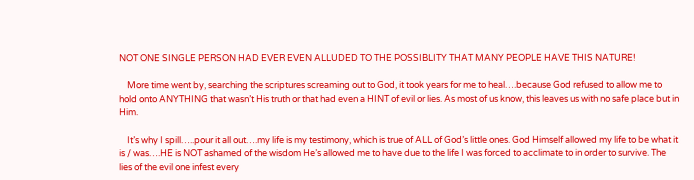NOT ONE SINGLE PERSON HAD EVER EVEN ALLUDED TO THE POSSIBLITY THAT MANY PEOPLE HAVE THIS NATURE!

    More time went by, searching the scriptures screaming out to God, it took years for me to heal….because God refused to allow me to hold onto ANYTHING that wasn’t His truth or that had even a HINT of evil or lies. As most of us know, this leaves us with no safe place but in Him.

    It’s why I spill…..pour it all out….my life is my testimony, which is true of ALL of God’s little ones. God Himself allowed my life to be what it is / was….HE is NOT ashamed of the wisdom He’s allowed me to have due to the life I was forced to acclimate to in order to survive. The lies of the evil one infest every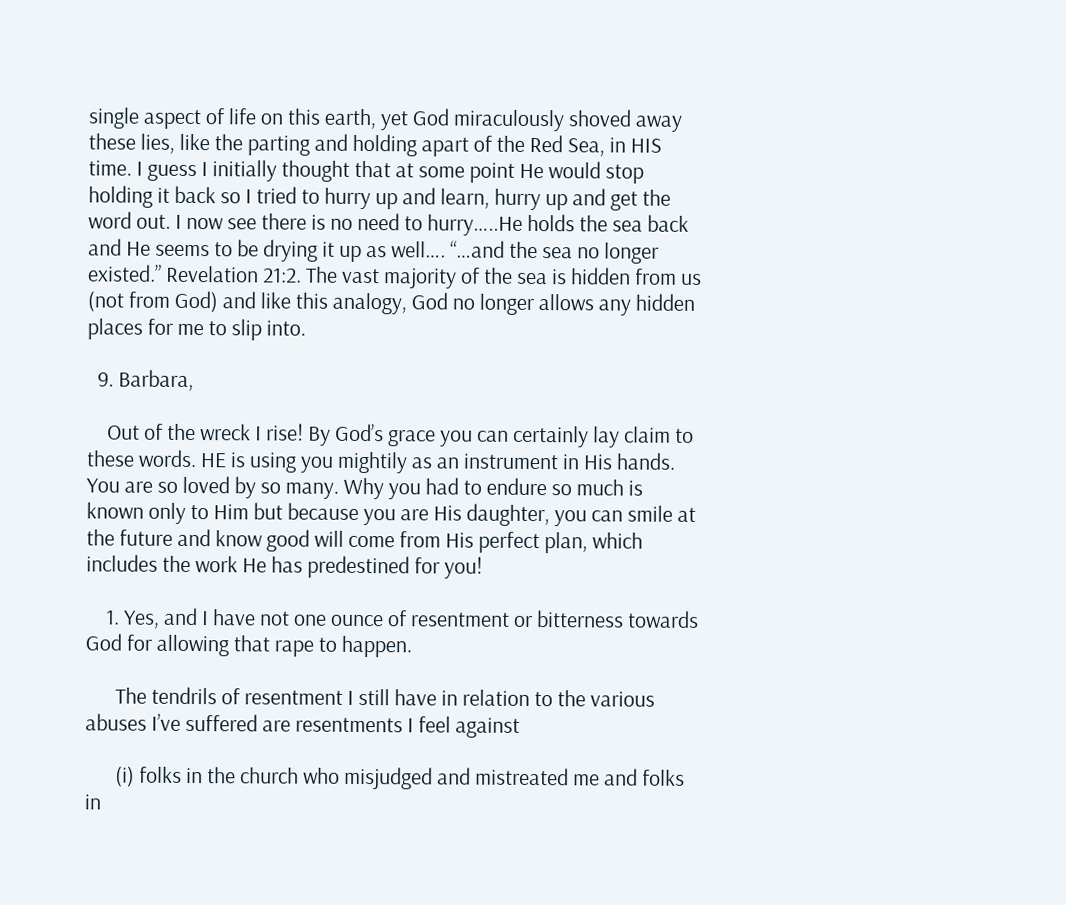single aspect of life on this earth, yet God miraculously shoved away these lies, like the parting and holding apart of the Red Sea, in HIS time. I guess I initially thought that at some point He would stop holding it back so I tried to hurry up and learn, hurry up and get the word out. I now see there is no need to hurry…..He holds the sea back and He seems to be drying it up as well…. “…and the sea no longer existed.” Revelation 21:2. The vast majority of the sea is hidden from us (not from God) and like this analogy, God no longer allows any hidden places for me to slip into.

  9. Barbara,

    Out of the wreck I rise! By God’s grace you can certainly lay claim to these words. HE is using you mightily as an instrument in His hands. You are so loved by so many. Why you had to endure so much is known only to Him but because you are His daughter, you can smile at the future and know good will come from His perfect plan, which includes the work He has predestined for you!

    1. Yes, and I have not one ounce of resentment or bitterness towards God for allowing that rape to happen.

      The tendrils of resentment I still have in relation to the various abuses I’ve suffered are resentments I feel against

      (i) folks in the church who misjudged and mistreated me and folks in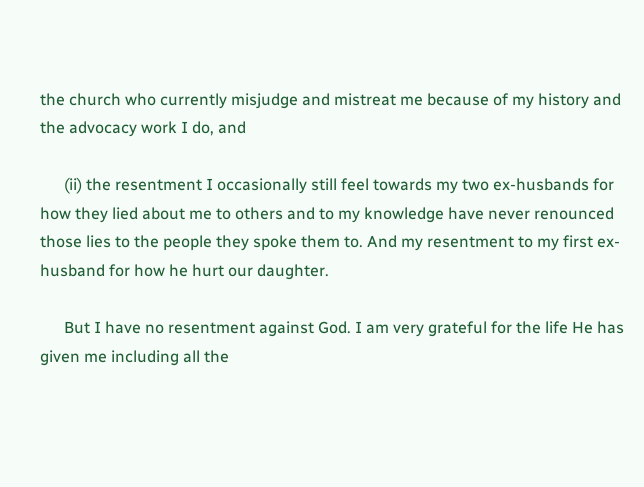the church who currently misjudge and mistreat me because of my history and the advocacy work I do, and

      (ii) the resentment I occasionally still feel towards my two ex-husbands for how they lied about me to others and to my knowledge have never renounced those lies to the people they spoke them to. And my resentment to my first ex-husband for how he hurt our daughter.

      But I have no resentment against God. I am very grateful for the life He has given me including all the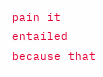pain it entailed because that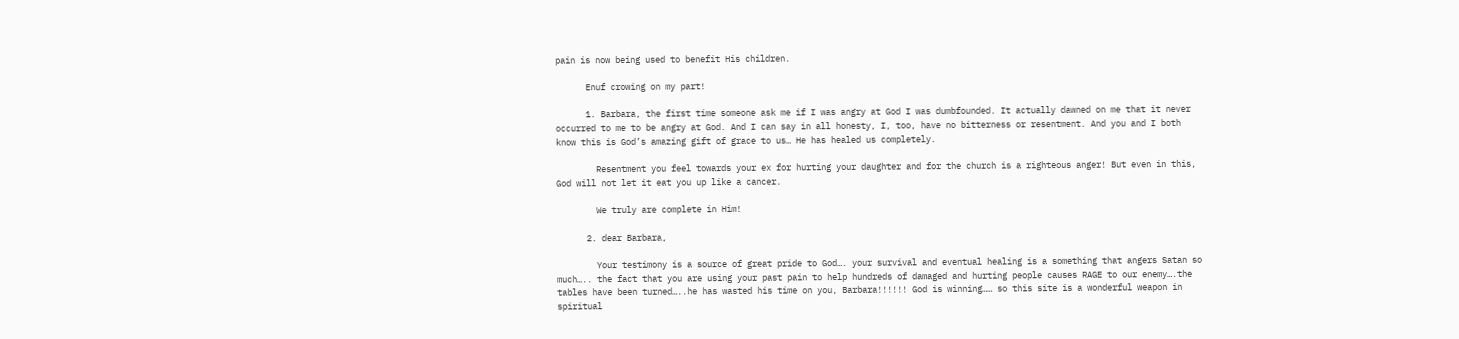pain is now being used to benefit His children.

      Enuf crowing on my part!

      1. Barbara, the first time someone ask me if I was angry at God I was dumbfounded. It actually dawned on me that it never occurred to me to be angry at God. And I can say in all honesty, I, too, have no bitterness or resentment. And you and I both know this is God’s amazing gift of grace to us… He has healed us completely.

        Resentment you feel towards your ex for hurting your daughter and for the church is a righteous anger! But even in this, God will not let it eat you up like a cancer.

        We truly are complete in Him!

      2. dear Barbara,

        Your testimony is a source of great pride to God…. your survival and eventual healing is a something that angers Satan so much….. the fact that you are using your past pain to help hundreds of damaged and hurting people causes RAGE to our enemy….the tables have been turned…..he has wasted his time on you, Barbara!!!!!! God is winning…… so this site is a wonderful weapon in spiritual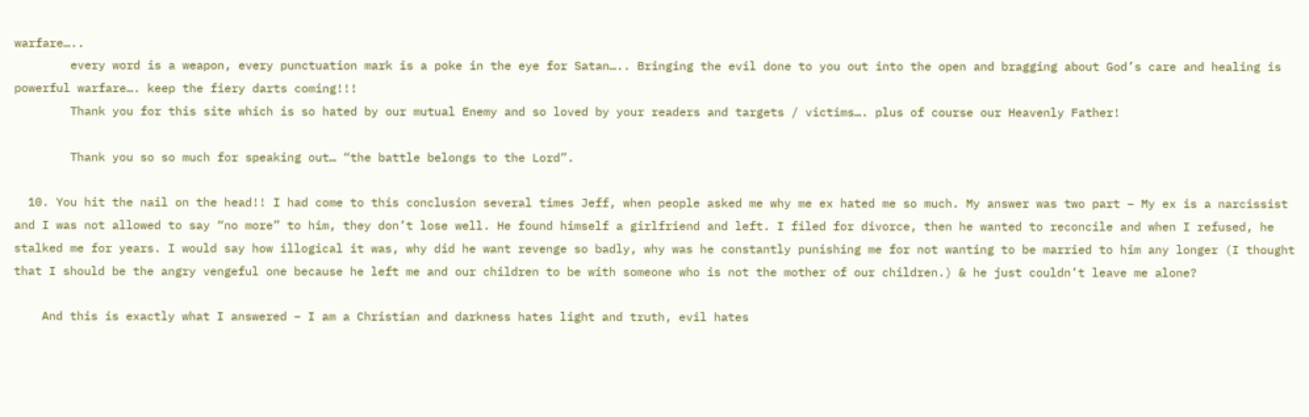warfare…..
        every word is a weapon, every punctuation mark is a poke in the eye for Satan….. Bringing the evil done to you out into the open and bragging about God’s care and healing is powerful warfare…. keep the fiery darts coming!!!
        Thank you for this site which is so hated by our mutual Enemy and so loved by your readers and targets / victims…. plus of course our Heavenly Father!

        Thank you so so much for speaking out… “the battle belongs to the Lord”.

  10. You hit the nail on the head!! I had come to this conclusion several times Jeff, when people asked me why me ex hated me so much. My answer was two part – My ex is a narcissist and I was not allowed to say “no more” to him, they don’t lose well. He found himself a girlfriend and left. I filed for divorce, then he wanted to reconcile and when I refused, he stalked me for years. I would say how illogical it was, why did he want revenge so badly, why was he constantly punishing me for not wanting to be married to him any longer (I thought that I should be the angry vengeful one because he left me and our children to be with someone who is not the mother of our children.) & he just couldn’t leave me alone?

    And this is exactly what I answered – I am a Christian and darkness hates light and truth, evil hates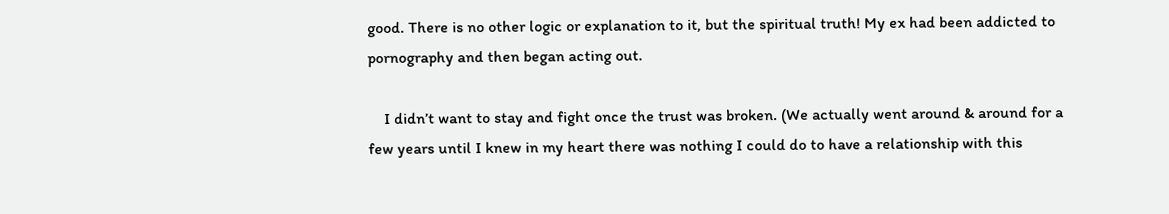good. There is no other logic or explanation to it, but the spiritual truth! My ex had been addicted to pornography and then began acting out.

    I didn’t want to stay and fight once the trust was broken. (We actually went around & around for a few years until I knew in my heart there was nothing I could do to have a relationship with this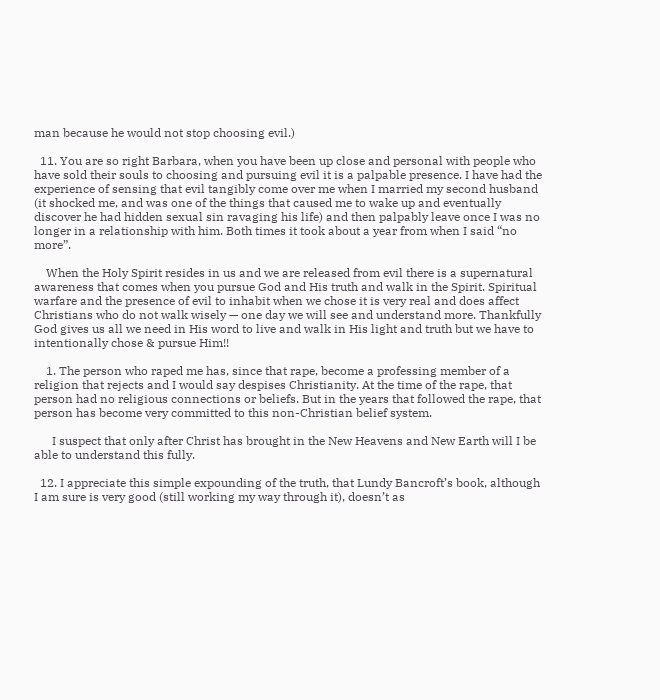man because he would not stop choosing evil.)

  11. You are so right Barbara, when you have been up close and personal with people who have sold their souls to choosing and pursuing evil it is a palpable presence. I have had the experience of sensing that evil tangibly come over me when I married my second husband (it shocked me, and was one of the things that caused me to wake up and eventually discover he had hidden sexual sin ravaging his life) and then palpably leave once I was no longer in a relationship with him. Both times it took about a year from when I said “no more”.

    When the Holy Spirit resides in us and we are released from evil there is a supernatural awareness that comes when you pursue God and His truth and walk in the Spirit. Spiritual warfare and the presence of evil to inhabit when we chose it is very real and does affect Christians who do not walk wisely — one day we will see and understand more. Thankfully God gives us all we need in His word to live and walk in His light and truth but we have to intentionally chose & pursue Him!!

    1. The person who raped me has, since that rape, become a professing member of a religion that rejects and I would say despises Christianity. At the time of the rape, that person had no religious connections or beliefs. But in the years that followed the rape, that person has become very committed to this non-Christian belief system.

      I suspect that only after Christ has brought in the New Heavens and New Earth will I be able to understand this fully.

  12. I appreciate this simple expounding of the truth, that Lundy Bancroft’s book, although I am sure is very good (still working my way through it), doesn’t as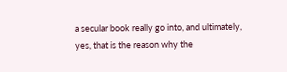a secular book really go into, and ultimately, yes, that is the reason why the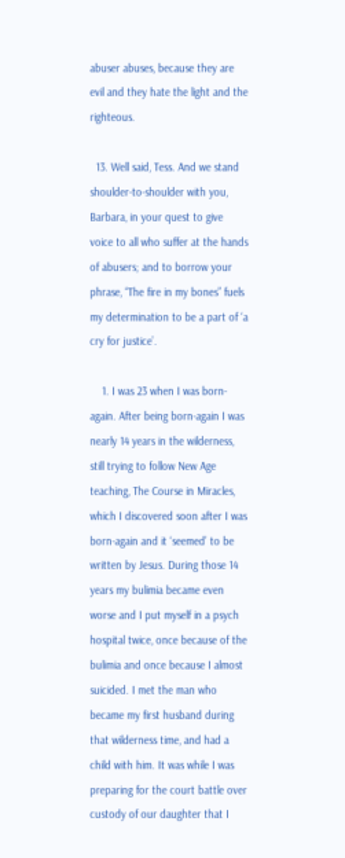abuser abuses, because they are evil and they hate the light and the righteous.

  13. Well said, Tess. And we stand shoulder-to-shoulder with you, Barbara, in your quest to give voice to all who suffer at the hands of abusers; and to borrow your phrase, “The fire in my bones” fuels my determination to be a part of ‘a cry for justice’.

    1. I was 23 when I was born-again. After being born-again I was nearly 14 years in the wilderness, still trying to follow New Age teaching, The Course in Miracles, which I discovered soon after I was born-again and it ‘seemed’ to be written by Jesus. During those 14 years my bulimia became even worse and I put myself in a psych hospital twice, once because of the bulimia and once because I almost suicided. I met the man who became my first husband during that wilderness time, and had a child with him. It was while I was preparing for the court battle over custody of our daughter that I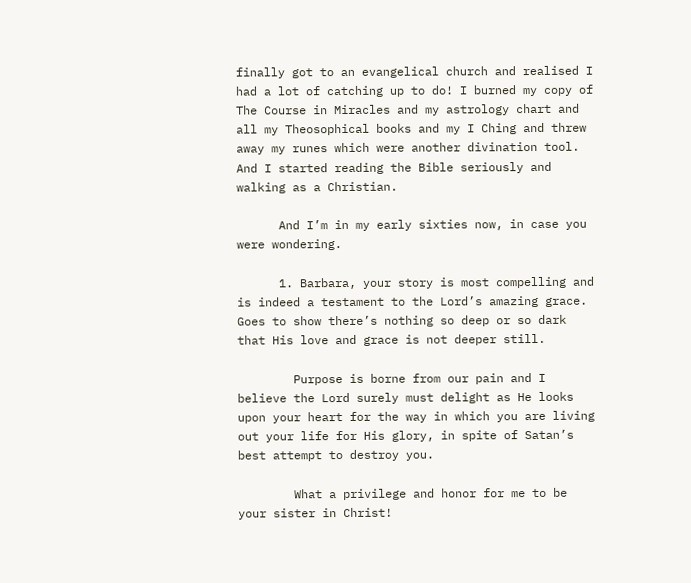finally got to an evangelical church and realised I had a lot of catching up to do! I burned my copy of The Course in Miracles and my astrology chart and all my Theosophical books and my I Ching and threw away my runes which were another divination tool. And I started reading the Bible seriously and walking as a Christian.

      And I’m in my early sixties now, in case you were wondering.

      1. Barbara, your story is most compelling and is indeed a testament to the Lord’s amazing grace. Goes to show there’s nothing so deep or so dark that His love and grace is not deeper still.

        Purpose is borne from our pain and I believe the Lord surely must delight as He looks upon your heart for the way in which you are living out your life for His glory, in spite of Satan’s best attempt to destroy you.

        What a privilege and honor for me to be your sister in Christ!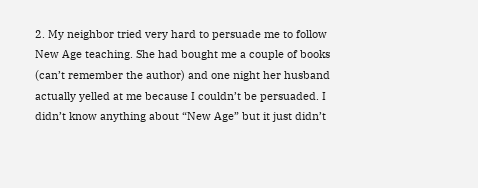2. My neighbor tried very hard to persuade me to follow New Age teaching. She had bought me a couple of books (can’t remember the author) and one night her husband actually yelled at me because I couldn’t be persuaded. I didn’t know anything about “New Age” but it just didn’t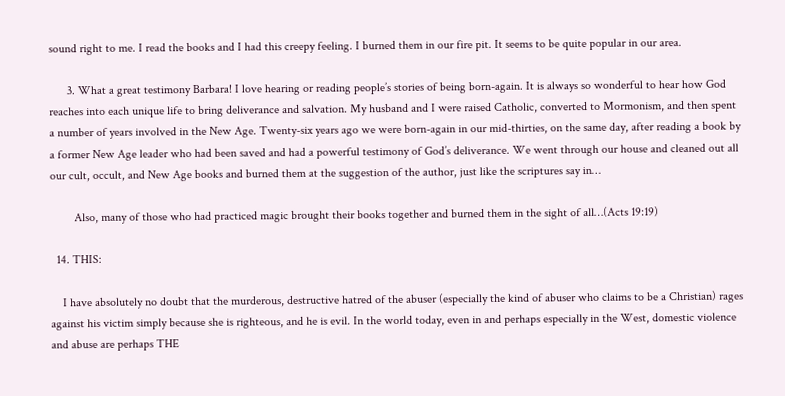sound right to me. I read the books and I had this creepy feeling. I burned them in our fire pit. It seems to be quite popular in our area.

      3. What a great testimony Barbara! I love hearing or reading people’s stories of being born-again. It is always so wonderful to hear how God reaches into each unique life to bring deliverance and salvation. My husband and I were raised Catholic, converted to Mormonism, and then spent a number of years involved in the New Age. Twenty-six years ago we were born-again in our mid-thirties, on the same day, after reading a book by a former New Age leader who had been saved and had a powerful testimony of God’s deliverance. We went through our house and cleaned out all our cult, occult, and New Age books and burned them at the suggestion of the author, just like the scriptures say in…

        Also, many of those who had practiced magic brought their books together and burned them in the sight of all…(Acts 19:19)

  14. THIS:

    I have absolutely no doubt that the murderous, destructive hatred of the abuser (especially the kind of abuser who claims to be a Christian) rages against his victim simply because she is righteous, and he is evil. In the world today, even in and perhaps especially in the West, domestic violence and abuse are perhaps THE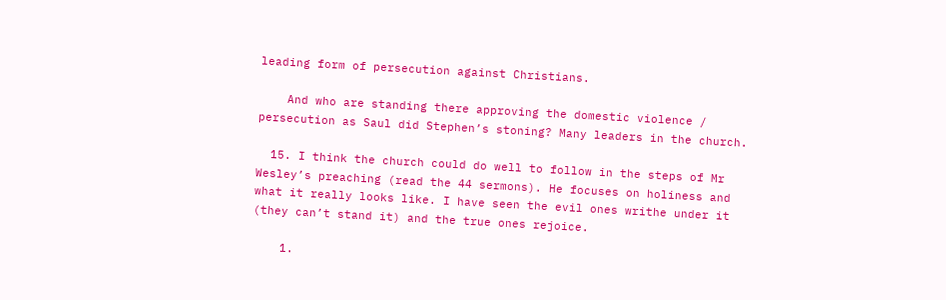leading form of persecution against Christians.

    And who are standing there approving the domestic violence / persecution as Saul did Stephen’s stoning? Many leaders in the church.

  15. I think the church could do well to follow in the steps of Mr Wesley’s preaching (read the 44 sermons). He focuses on holiness and what it really looks like. I have seen the evil ones writhe under it (they can’t stand it) and the true ones rejoice.

    1.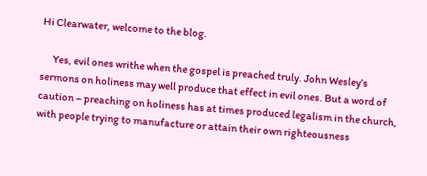Hi Clearwater, welcome to the blog.

      Yes, evil ones writhe when the gospel is preached truly. John Wesley’s sermons on holiness may well produce that effect in evil ones. But a word of caution – preaching on holiness has at times produced legalism in the church, with people trying to manufacture or attain their own righteousness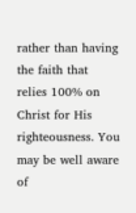rather than having the faith that relies 100% on Christ for His righteousness. You may be well aware of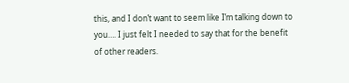this, and I don’t want to seem like I’m talking down to you…. I just felt I needed to say that for the benefit of other readers.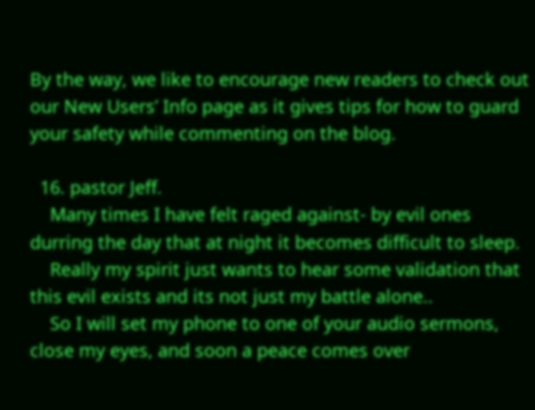By the way, we like to encourage new readers to check out our New Users’ Info page as it gives tips for how to guard your safety while commenting on the blog.

  16. pastor Jeff.
    Many times I have felt raged against- by evil ones durring the day that at night it becomes difficult to sleep.
    Really my spirit just wants to hear some validation that this evil exists and its not just my battle alone..
    So I will set my phone to one of your audio sermons, close my eyes, and soon a peace comes over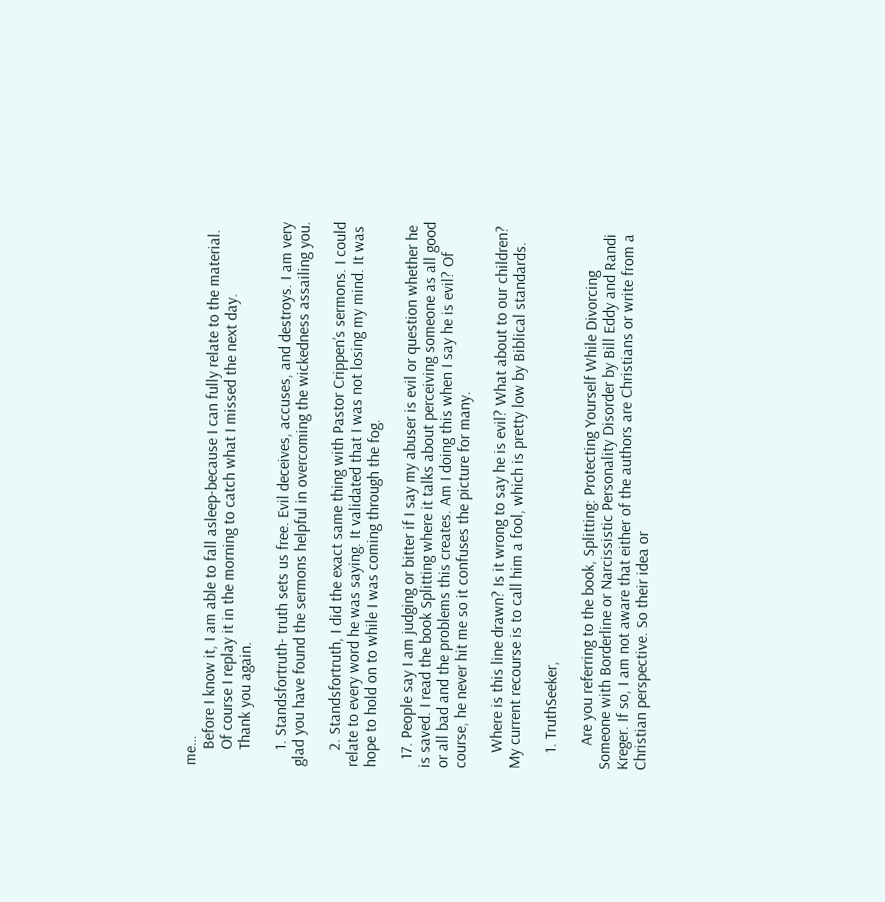me…
    Before I know it, I am able to fall asleep-because I can fully relate to the material.
    Of course I replay it in the morning to catch what I missed the next day.
    Thank you again.

    1. Standsfortruth- truth sets us free. Evil deceives, accuses, and destroys. I am very glad you have found the sermons helpful in overcoming the wickedness assailing you.

    2. Standsfortruth, I did the exact same thing with Pastor Crippen’s sermons. I could relate to every word he was saying. It validated that I was not losing my mind. It was hope to hold on to while I was coming through the fog.

  17. People say I am judging or bitter if I say my abuser is evil or question whether he is saved. I read the book Splitting where it talks about perceiving someone as all good or all bad and the problems this creates. Am I doing this when I say he is evil? Of course, he never hit me so it confuses the picture for many.

    Where is this line drawn? Is it wrong to say he is evil? What about to our children? My current recourse is to call him a fool, which is pretty low by Biblical standards.

    1. TruthSeeker,

      Are you referring to the book, Splitting: Protecting Yourself While Divorcing Someone with Borderline or Narcissistic Personality Disorder by Bill Eddy and Randi Kreger. If so, I am not aware that either of the authors are Christians or write from a Christian perspective. So their idea or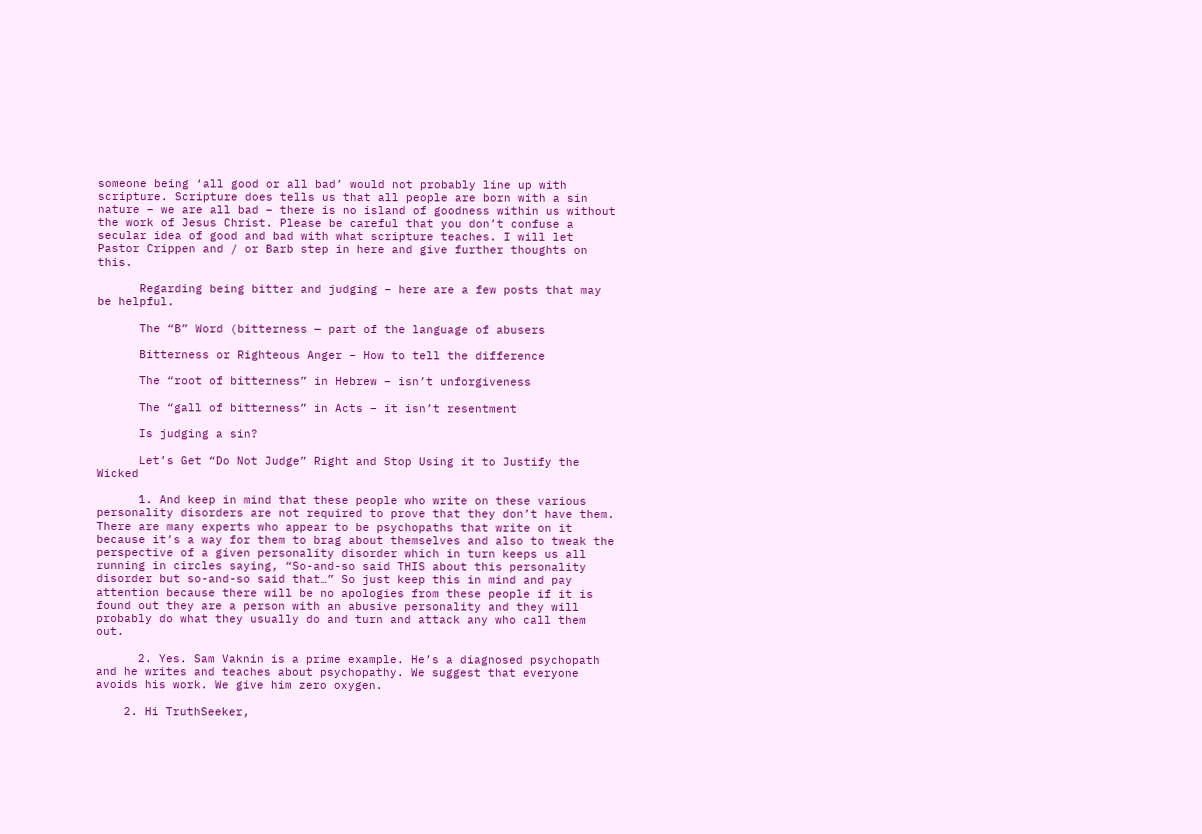someone being ‘all good or all bad’ would not probably line up with scripture. Scripture does tells us that all people are born with a sin nature – we are all bad – there is no island of goodness within us without the work of Jesus Christ. Please be careful that you don’t confuse a secular idea of good and bad with what scripture teaches. I will let Pastor Crippen and / or Barb step in here and give further thoughts on this.

      Regarding being bitter and judging – here are a few posts that may be helpful.

      The “B” Word (bitterness — part of the language of abusers

      Bitterness or Righteous Anger – How to tell the difference

      The “root of bitterness” in Hebrew – isn’t unforgiveness

      The “gall of bitterness” in Acts – it isn’t resentment

      Is judging a sin?

      Let’s Get “Do Not Judge” Right and Stop Using it to Justify the Wicked

      1. And keep in mind that these people who write on these various personality disorders are not required to prove that they don’t have them. There are many experts who appear to be psychopaths that write on it because it’s a way for them to brag about themselves and also to tweak the perspective of a given personality disorder which in turn keeps us all running in circles saying, “So-and-so said THIS about this personality disorder but so-and-so said that…” So just keep this in mind and pay attention because there will be no apologies from these people if it is found out they are a person with an abusive personality and they will probably do what they usually do and turn and attack any who call them out.

      2. Yes. Sam Vaknin is a prime example. He’s a diagnosed psychopath and he writes and teaches about psychopathy. We suggest that everyone avoids his work. We give him zero oxygen.

    2. Hi TruthSeeker,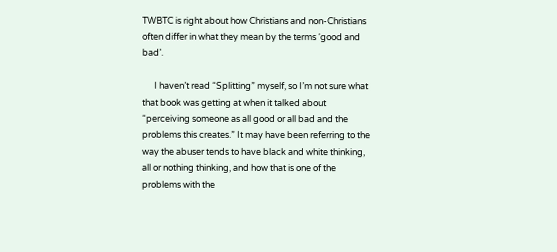TWBTC is right about how Christians and non-Christians often differ in what they mean by the terms ‘good and bad’.

      I haven’t read “Splitting” myself, so I’m not sure what that book was getting at when it talked about “perceiving someone as all good or all bad and the problems this creates.” It may have been referring to the way the abuser tends to have black and white thinking, all or nothing thinking, and how that is one of the problems with the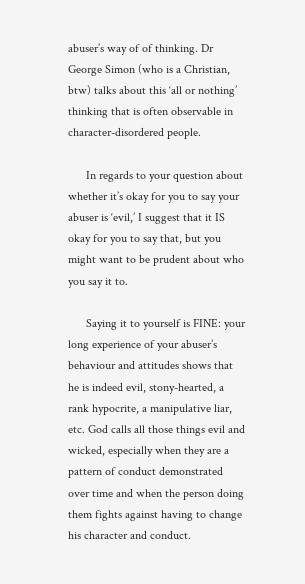abuser’s way of of thinking. Dr George Simon (who is a Christian, btw) talks about this ‘all or nothing’ thinking that is often observable in character-disordered people.

      In regards to your question about whether it’s okay for you to say your abuser is ‘evil,’ I suggest that it IS okay for you to say that, but you might want to be prudent about who you say it to.

      Saying it to yourself is FINE: your long experience of your abuser’s behaviour and attitudes shows that he is indeed evil, stony-hearted, a rank hypocrite, a manipulative liar, etc. God calls all those things evil and wicked, especially when they are a pattern of conduct demonstrated over time and when the person doing them fights against having to change his character and conduct.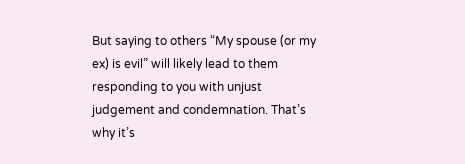But saying to others “My spouse (or my ex) is evil” will likely lead to them responding to you with unjust judgement and condemnation. That’s why it’s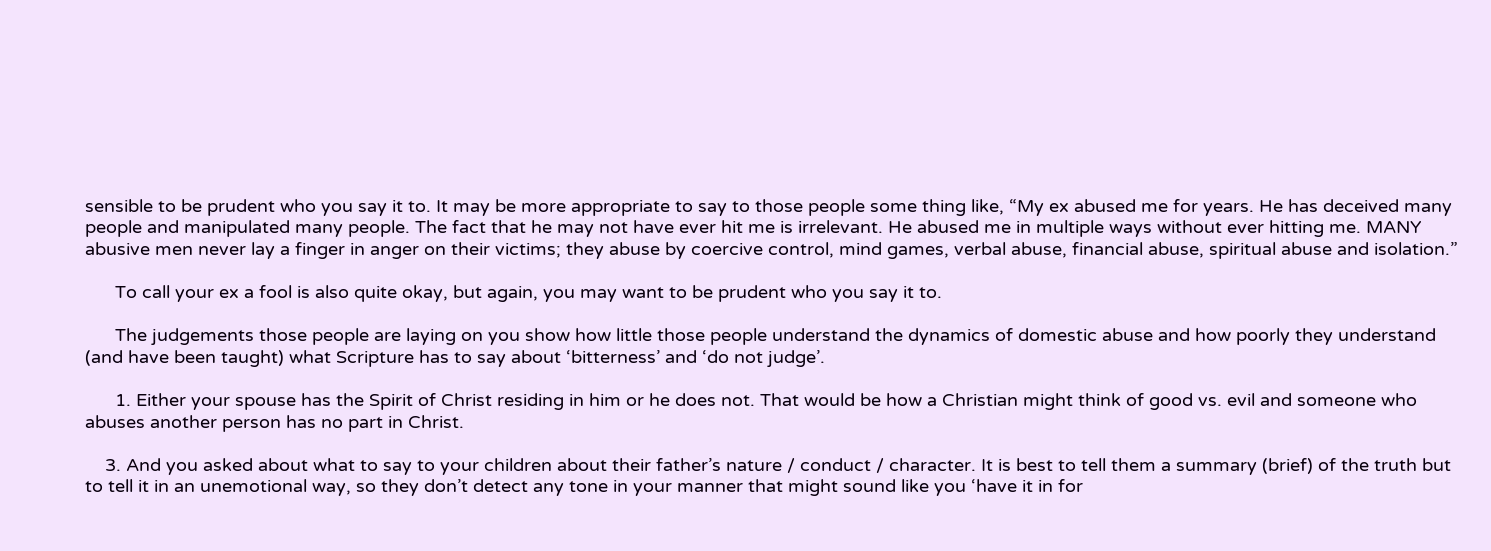sensible to be prudent who you say it to. It may be more appropriate to say to those people some thing like, “My ex abused me for years. He has deceived many people and manipulated many people. The fact that he may not have ever hit me is irrelevant. He abused me in multiple ways without ever hitting me. MANY abusive men never lay a finger in anger on their victims; they abuse by coercive control, mind games, verbal abuse, financial abuse, spiritual abuse and isolation.”

      To call your ex a fool is also quite okay, but again, you may want to be prudent who you say it to.

      The judgements those people are laying on you show how little those people understand the dynamics of domestic abuse and how poorly they understand (and have been taught) what Scripture has to say about ‘bitterness’ and ‘do not judge’.

      1. Either your spouse has the Spirit of Christ residing in him or he does not. That would be how a Christian might think of good vs. evil and someone who abuses another person has no part in Christ.

    3. And you asked about what to say to your children about their father’s nature / conduct / character. It is best to tell them a summary (brief) of the truth but to tell it in an unemotional way, so they don’t detect any tone in your manner that might sound like you ‘have it in for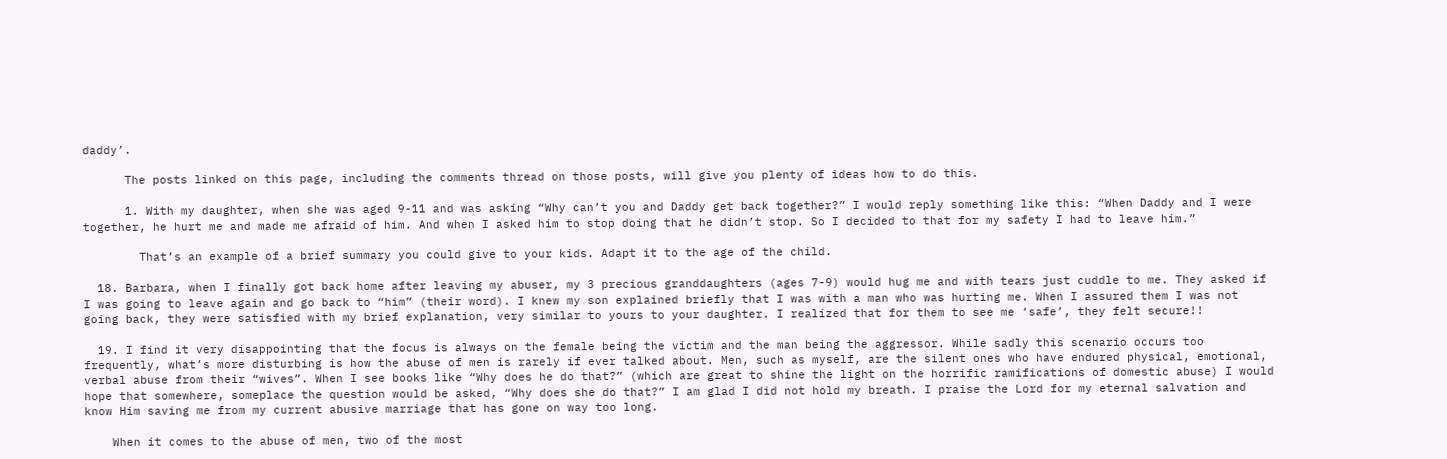daddy’.

      The posts linked on this page, including the comments thread on those posts, will give you plenty of ideas how to do this.

      1. With my daughter, when she was aged 9-11 and was asking “Why can’t you and Daddy get back together?” I would reply something like this: “When Daddy and I were together, he hurt me and made me afraid of him. And when I asked him to stop doing that he didn’t stop. So I decided to that for my safety I had to leave him.”

        That’s an example of a brief summary you could give to your kids. Adapt it to the age of the child.

  18. Barbara, when I finally got back home after leaving my abuser, my 3 precious granddaughters (ages 7-9) would hug me and with tears just cuddle to me. They asked if I was going to leave again and go back to “him” (their word). I knew my son explained briefly that I was with a man who was hurting me. When I assured them I was not going back, they were satisfied with my brief explanation, very similar to yours to your daughter. I realized that for them to see me ‘safe’, they felt secure!!

  19. I find it very disappointing that the focus is always on the female being the victim and the man being the aggressor. While sadly this scenario occurs too frequently, what’s more disturbing is how the abuse of men is rarely if ever talked about. Men, such as myself, are the silent ones who have endured physical, emotional, verbal abuse from their “wives”. When I see books like “Why does he do that?” (which are great to shine the light on the horrific ramifications of domestic abuse) I would hope that somewhere, someplace the question would be asked, “Why does she do that?” I am glad I did not hold my breath. I praise the Lord for my eternal salvation and know Him saving me from my current abusive marriage that has gone on way too long.

    When it comes to the abuse of men, two of the most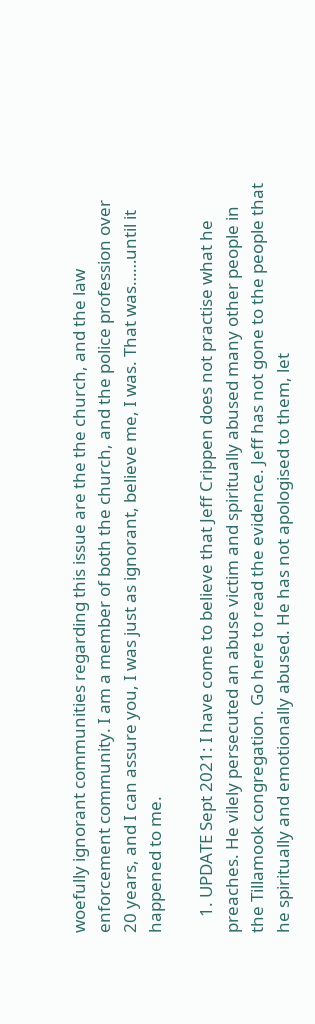woefully ignorant communities regarding this issue are the the church, and the law enforcement community. I am a member of both the church, and the police profession over 20 years, and I can assure you, I was just as ignorant, believe me, I was. That was……until it happened to me.

    1. UPDATE Sept 2021: I have come to believe that Jeff Crippen does not practise what he preaches. He vilely persecuted an abuse victim and spiritually abused many other people in the Tillamook congregation. Go here to read the evidence. Jeff has not gone to the people that he spiritually and emotionally abused. He has not apologised to them, let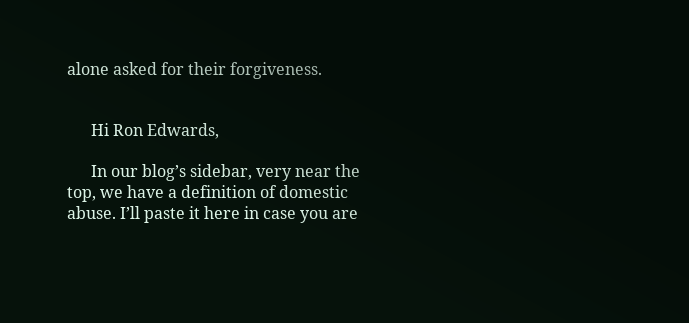alone asked for their forgiveness.


      Hi Ron Edwards,

      In our blog’s sidebar, very near the top, we have a definition of domestic abuse. I’ll paste it here in case you are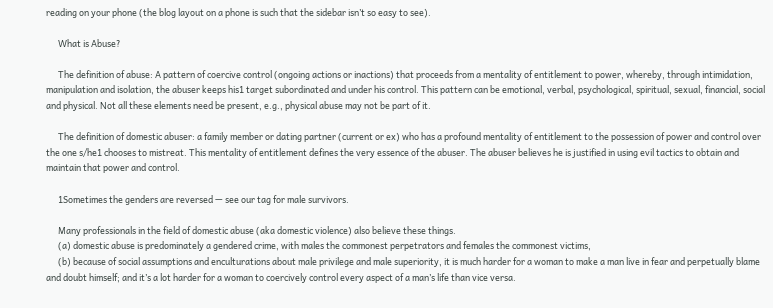reading on your phone (the blog layout on a phone is such that the sidebar isn’t so easy to see).

      What is Abuse?

      The definition of abuse: A pattern of coercive control (ongoing actions or inactions) that proceeds from a mentality of entitlement to power, whereby, through intimidation, manipulation and isolation, the abuser keeps his1 target subordinated and under his control. This pattern can be emotional, verbal, psychological, spiritual, sexual, financial, social and physical. Not all these elements need be present, e.g., physical abuse may not be part of it.

      The definition of domestic abuser: a family member or dating partner (current or ex) who has a profound mentality of entitlement to the possession of power and control over the one s/he1 chooses to mistreat. This mentality of entitlement defines the very essence of the abuser. The abuser believes he is justified in using evil tactics to obtain and maintain that power and control.

      1Sometimes the genders are reversed — see our tag for male survivors.

      Many professionals in the field of domestic abuse (aka domestic violence) also believe these things.
      (a) domestic abuse is predominately a gendered crime, with males the commonest perpetrators and females the commonest victims,
      (b) because of social assumptions and enculturations about male privilege and male superiority, it is much harder for a woman to make a man live in fear and perpetually blame and doubt himself; and it’s a lot harder for a woman to coercively control every aspect of a man’s life than vice versa.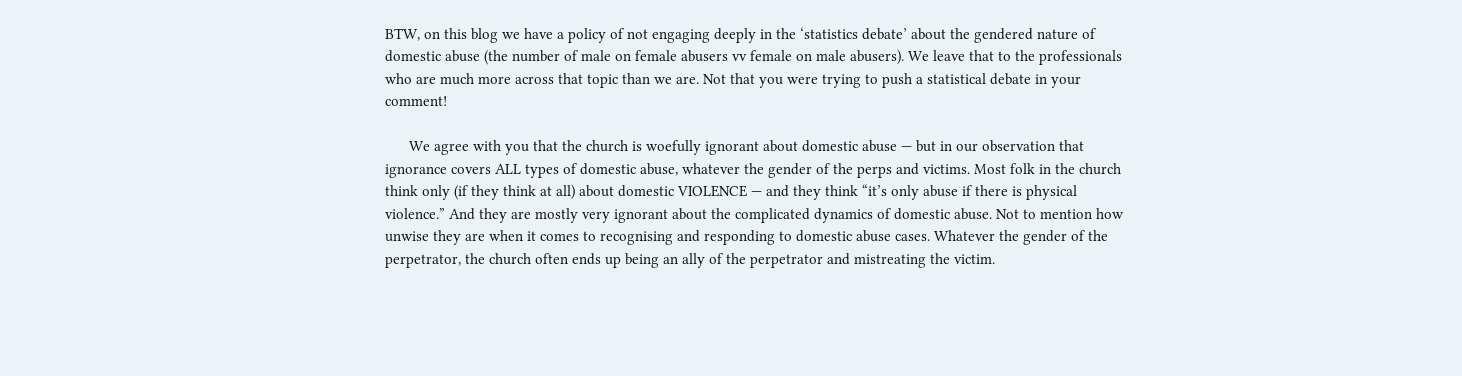BTW, on this blog we have a policy of not engaging deeply in the ‘statistics debate’ about the gendered nature of domestic abuse (the number of male on female abusers vv female on male abusers). We leave that to the professionals who are much more across that topic than we are. Not that you were trying to push a statistical debate in your comment!

      We agree with you that the church is woefully ignorant about domestic abuse — but in our observation that ignorance covers ALL types of domestic abuse, whatever the gender of the perps and victims. Most folk in the church think only (if they think at all) about domestic VIOLENCE — and they think “it’s only abuse if there is physical violence.” And they are mostly very ignorant about the complicated dynamics of domestic abuse. Not to mention how unwise they are when it comes to recognising and responding to domestic abuse cases. Whatever the gender of the perpetrator, the church often ends up being an ally of the perpetrator and mistreating the victim.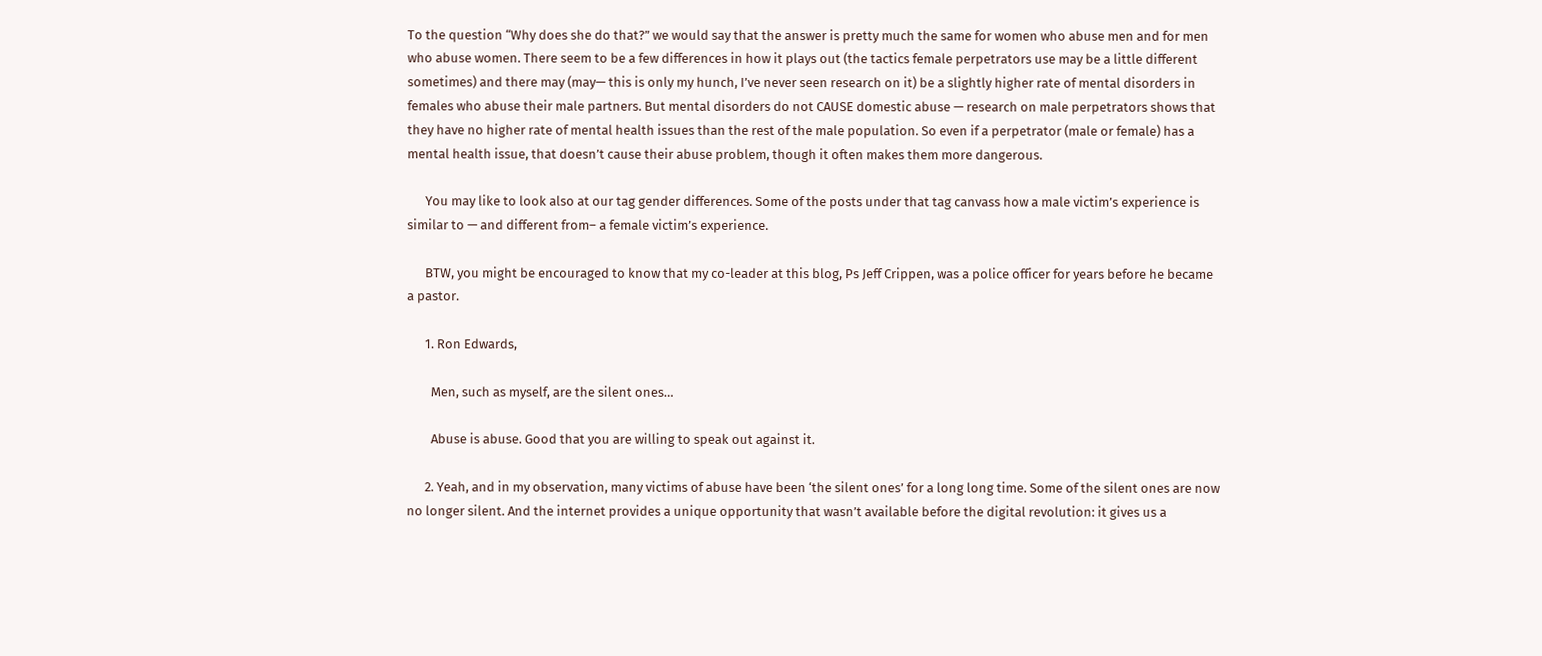To the question “Why does she do that?” we would say that the answer is pretty much the same for women who abuse men and for men who abuse women. There seem to be a few differences in how it plays out (the tactics female perpetrators use may be a little different sometimes) and there may (may— this is only my hunch, I’ve never seen research on it) be a slightly higher rate of mental disorders in females who abuse their male partners. But mental disorders do not CAUSE domestic abuse — research on male perpetrators shows that they have no higher rate of mental health issues than the rest of the male population. So even if a perpetrator (male or female) has a mental health issue, that doesn’t cause their abuse problem, though it often makes them more dangerous.

      You may like to look also at our tag gender differences. Some of the posts under that tag canvass how a male victim’s experience is similar to — and different from– a female victim’s experience.

      BTW, you might be encouraged to know that my co-leader at this blog, Ps Jeff Crippen, was a police officer for years before he became a pastor.

      1. Ron Edwards,

        Men, such as myself, are the silent ones…

        Abuse is abuse. Good that you are willing to speak out against it.

      2. Yeah, and in my observation, many victims of abuse have been ‘the silent ones’ for a long long time. Some of the silent ones are now no longer silent. And the internet provides a unique opportunity that wasn’t available before the digital revolution: it gives us a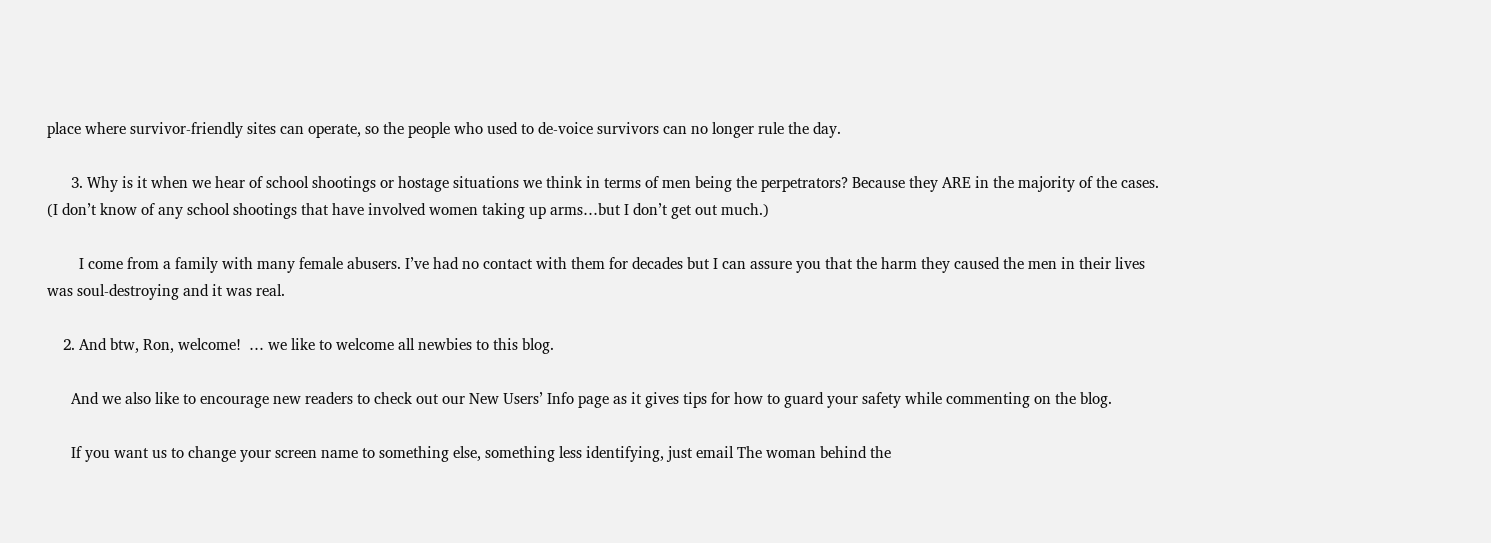place where survivor-friendly sites can operate, so the people who used to de-voice survivors can no longer rule the day.

      3. Why is it when we hear of school shootings or hostage situations we think in terms of men being the perpetrators? Because they ARE in the majority of the cases. (I don’t know of any school shootings that have involved women taking up arms…but I don’t get out much.)

        I come from a family with many female abusers. I’ve had no contact with them for decades but I can assure you that the harm they caused the men in their lives was soul-destroying and it was real.

    2. And btw, Ron, welcome!  … we like to welcome all newbies to this blog.

      And we also like to encourage new readers to check out our New Users’ Info page as it gives tips for how to guard your safety while commenting on the blog.

      If you want us to change your screen name to something else, something less identifying, just email The woman behind the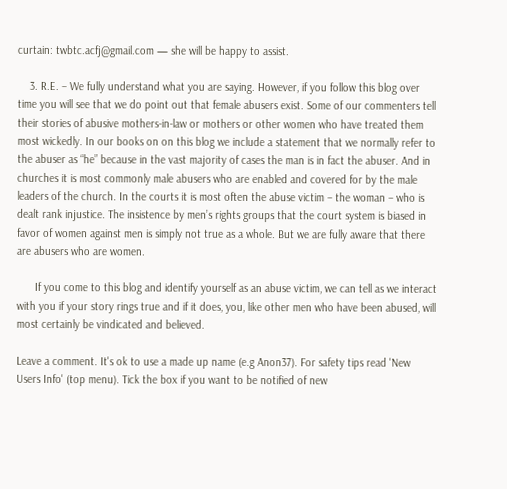curtain: twbtc.acfj@gmail.com — she will be happy to assist.

    3. R.E. – We fully understand what you are saying. However, if you follow this blog over time you will see that we do point out that female abusers exist. Some of our commenters tell their stories of abusive mothers-in-law or mothers or other women who have treated them most wickedly. In our books on on this blog we include a statement that we normally refer to the abuser as “he” because in the vast majority of cases the man is in fact the abuser. And in churches it is most commonly male abusers who are enabled and covered for by the male leaders of the church. In the courts it is most often the abuse victim – the woman – who is dealt rank injustice. The insistence by men’s rights groups that the court system is biased in favor of women against men is simply not true as a whole. But we are fully aware that there are abusers who are women.

      If you come to this blog and identify yourself as an abuse victim, we can tell as we interact with you if your story rings true and if it does, you, like other men who have been abused, will most certainly be vindicated and believed.

Leave a comment. It's ok to use a made up name (e.g Anon37). For safety tips read 'New Users Info' (top menu). Tick the box if you want to be notified of new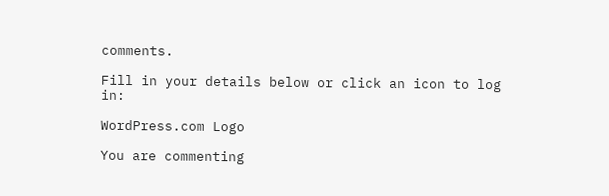comments.

Fill in your details below or click an icon to log in:

WordPress.com Logo

You are commenting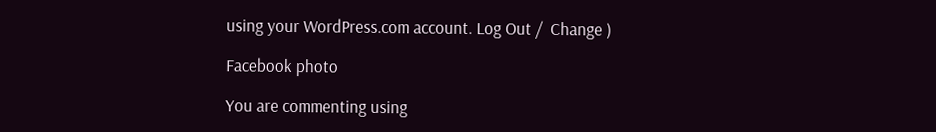using your WordPress.com account. Log Out /  Change )

Facebook photo

You are commenting using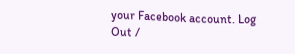your Facebook account. Log Out /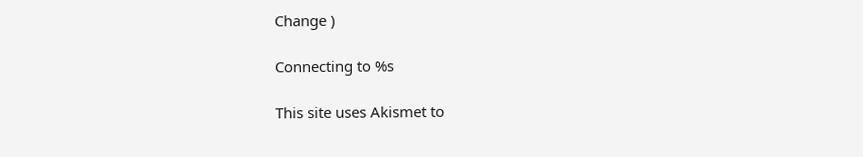Change )

Connecting to %s

This site uses Akismet to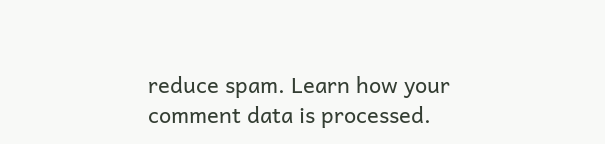reduce spam. Learn how your comment data is processed.